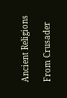Ancient Religions

From Crusader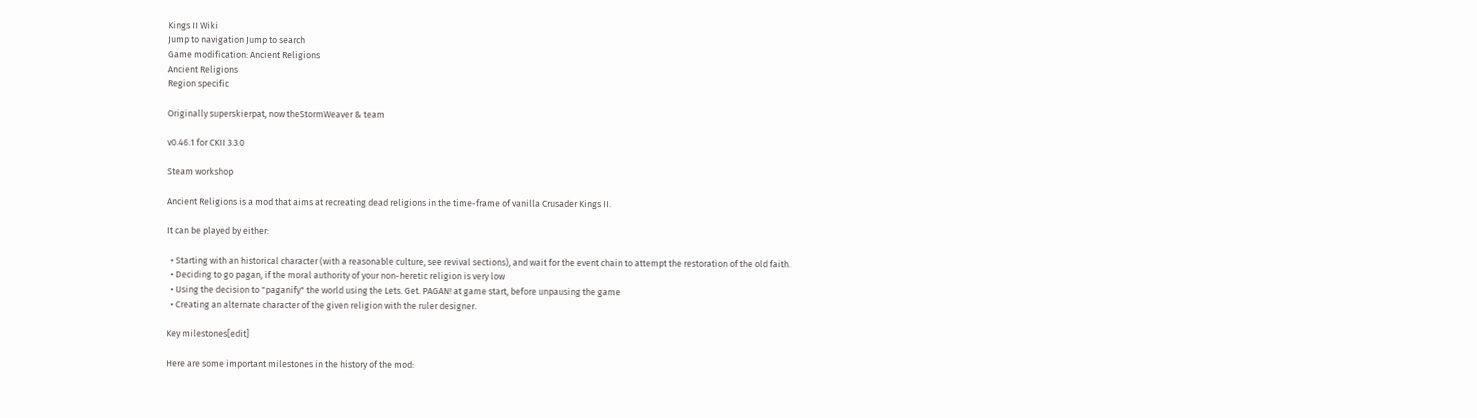Kings II Wiki
Jump to navigation Jump to search
Game modification: Ancient Religions
Ancient Religions
Region specific

Originally superskierpat, now theStormWeaver & team

v0.46.1 for CKII 3.3.0

Steam workshop

Ancient Religions is a mod that aims at recreating dead religions in the time-frame of vanilla Crusader Kings II.

It can be played by either:

  • Starting with an historical character (with a reasonable culture, see revival sections), and wait for the event chain to attempt the restoration of the old faith.
  • Deciding to go pagan, if the moral authority of your non-heretic religion is very low
  • Using the decision to "paganify" the world using the Lets. Get. PAGAN! at game start, before unpausing the game
  • Creating an alternate character of the given religion with the ruler designer.

Key milestones[edit]

Here are some important milestones in the history of the mod: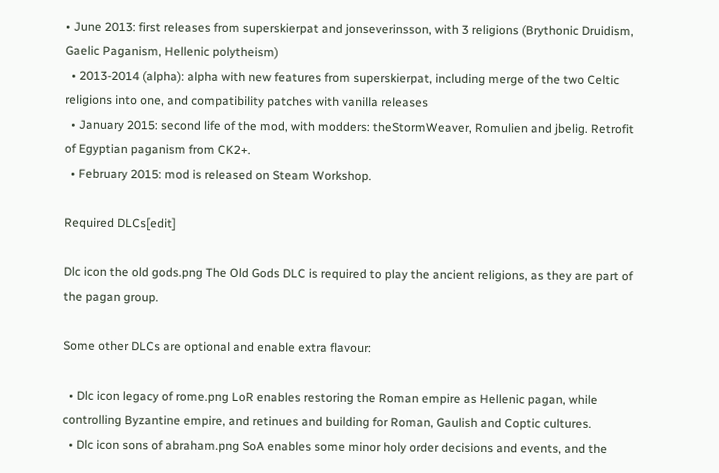• June 2013: first releases from superskierpat and jonseverinsson, with 3 religions (Brythonic Druidism, Gaelic Paganism, Hellenic polytheism)
  • 2013-2014 (alpha): alpha with new features from superskierpat, including merge of the two Celtic religions into one, and compatibility patches with vanilla releases
  • January 2015: second life of the mod, with modders: theStormWeaver, Romulien and jbelig. Retrofit of Egyptian paganism from CK2+.
  • February 2015: mod is released on Steam Workshop.

Required DLCs[edit]

Dlc icon the old gods.png The Old Gods DLC is required to play the ancient religions, as they are part of the pagan group.

Some other DLCs are optional and enable extra flavour:

  • Dlc icon legacy of rome.png LoR enables restoring the Roman empire as Hellenic pagan, while controlling Byzantine empire, and retinues and building for Roman, Gaulish and Coptic cultures.
  • Dlc icon sons of abraham.png SoA enables some minor holy order decisions and events, and the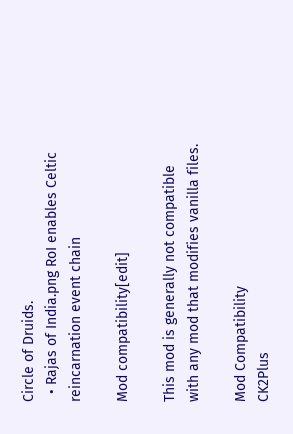Circle of Druids.
  • Rajas of India.png RoI enables Celtic reincarnation event chain

Mod compatibility[edit]

This mod is generally not compatible with any mod that modifies vanilla files.

Mod Compatibility
CK2Plus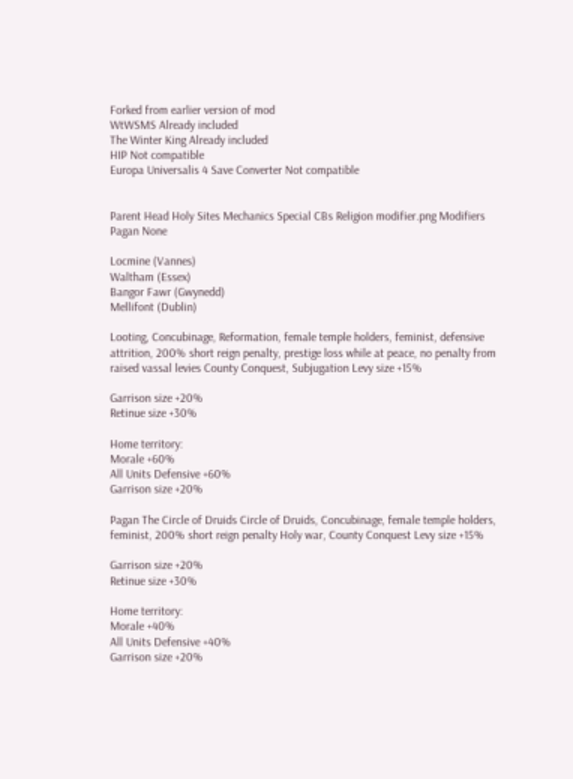Forked from earlier version of mod
WtWSMS Already included
The Winter King Already included
HIP Not compatible
Europa Universalis 4 Save Converter Not compatible


Parent Head Holy Sites Mechanics Special CBs Religion modifier.png Modifiers
Pagan None

Locmine (Vannes)
Waltham (Essex)
Bangor Fawr (Gwynedd)
Mellifont (Dublin)

Looting, Concubinage, Reformation, female temple holders, feminist, defensive attrition, 200% short reign penalty, prestige loss while at peace, no penalty from raised vassal levies County Conquest, Subjugation Levy size +15%

Garrison size +20%
Retinue size +30%

Home territory:
Morale +60%
All Units Defensive +60%
Garrison size +20%

Pagan The Circle of Druids Circle of Druids, Concubinage, female temple holders, feminist, 200% short reign penalty Holy war, County Conquest Levy size +15%

Garrison size +20%
Retinue size +30%

Home territory:
Morale +40%
All Units Defensive +40%
Garrison size +20%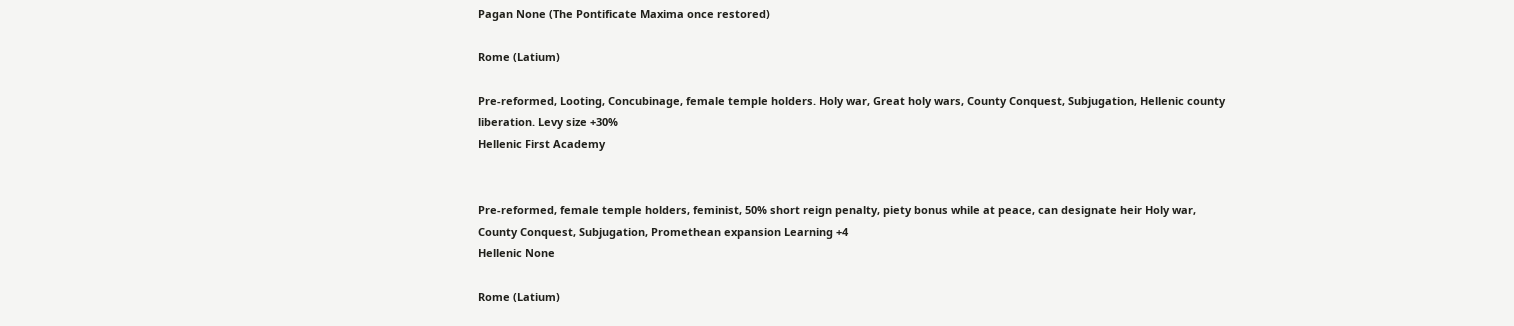Pagan None (The Pontificate Maxima once restored)

Rome (Latium)

Pre-reformed, Looting, Concubinage, female temple holders. Holy war, Great holy wars, County Conquest, Subjugation, Hellenic county liberation. Levy size +30%
Hellenic First Academy


Pre-reformed, female temple holders, feminist, 50% short reign penalty, piety bonus while at peace, can designate heir Holy war, County Conquest, Subjugation, Promethean expansion Learning +4
Hellenic None

Rome (Latium)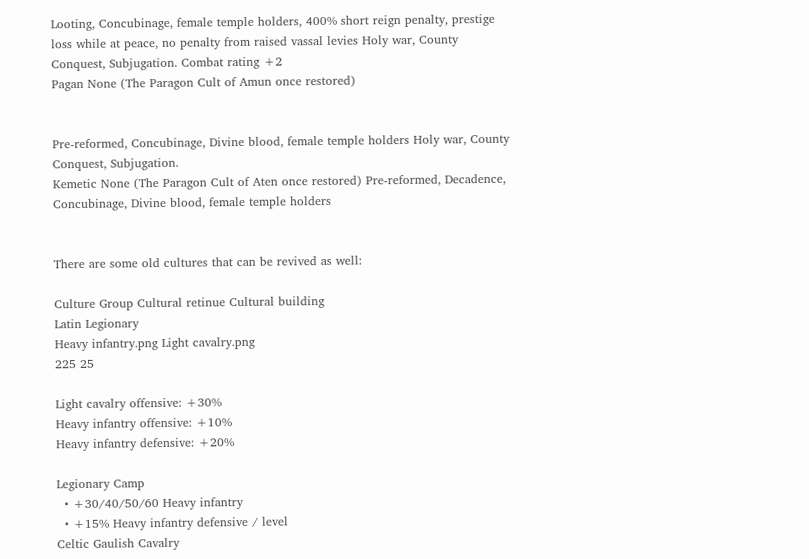Looting, Concubinage, female temple holders, 400% short reign penalty, prestige loss while at peace, no penalty from raised vassal levies Holy war, County Conquest, Subjugation. Combat rating +2
Pagan None (The Paragon Cult of Amun once restored)


Pre-reformed, Concubinage, Divine blood, female temple holders Holy war, County Conquest, Subjugation.
Kemetic None (The Paragon Cult of Aten once restored) Pre-reformed, Decadence, Concubinage, Divine blood, female temple holders


There are some old cultures that can be revived as well:

Culture Group Cultural retinue Cultural building
Latin Legionary
Heavy infantry.png Light cavalry.png
225 25

Light cavalry offensive: +30%
Heavy infantry offensive: +10%
Heavy infantry defensive: +20%

Legionary Camp
  • +30/40/50/60 Heavy infantry
  • +15% Heavy infantry defensive / level
Celtic Gaulish Cavalry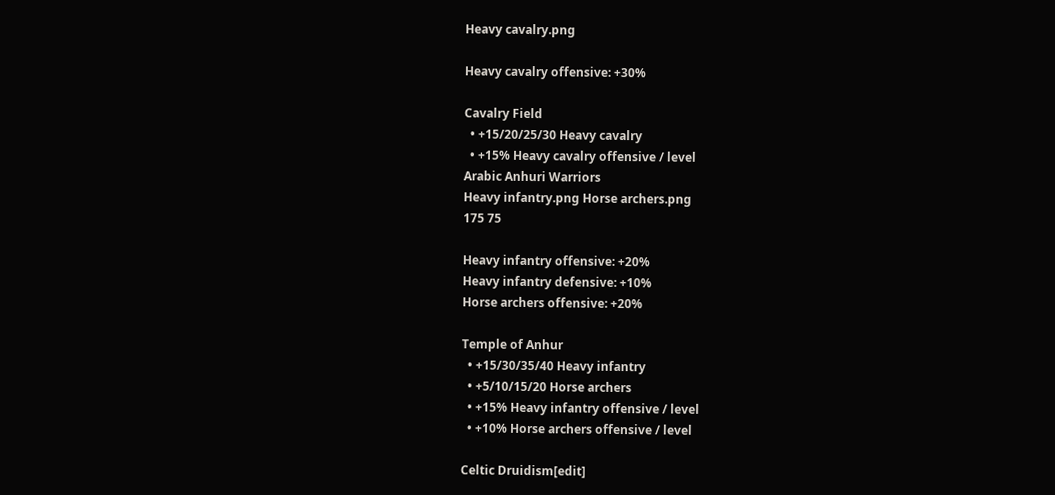Heavy cavalry.png

Heavy cavalry offensive: +30%

Cavalry Field
  • +15/20/25/30 Heavy cavalry
  • +15% Heavy cavalry offensive / level
Arabic Anhuri Warriors
Heavy infantry.png Horse archers.png
175 75

Heavy infantry offensive: +20%
Heavy infantry defensive: +10%
Horse archers offensive: +20%

Temple of Anhur
  • +15/30/35/40 Heavy infantry
  • +5/10/15/20 Horse archers
  • +15% Heavy infantry offensive / level
  • +10% Horse archers offensive / level

Celtic Druidism[edit]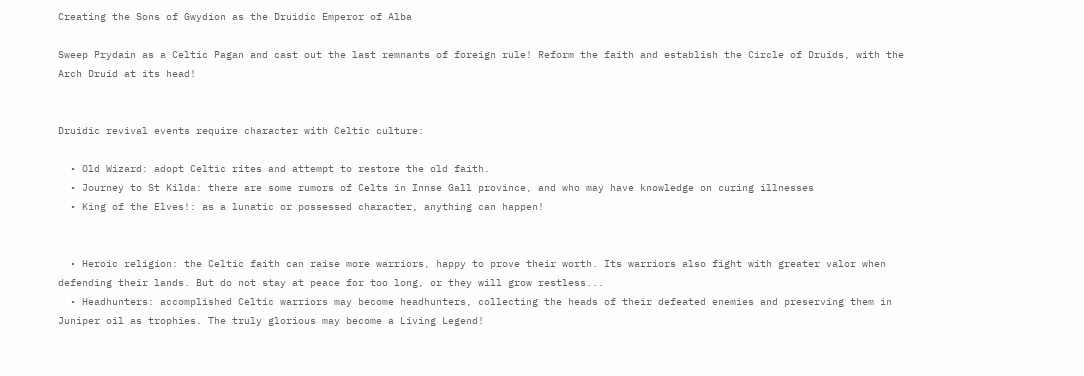Creating the Sons of Gwydion as the Druidic Emperor of Alba

Sweep Prydain as a Celtic Pagan and cast out the last remnants of foreign rule! Reform the faith and establish the Circle of Druids, with the Arch Druid at its head!


Druidic revival events require character with Celtic culture:

  • Old Wizard: adopt Celtic rites and attempt to restore the old faith.
  • Journey to St Kilda: there are some rumors of Celts in Innse Gall province, and who may have knowledge on curing illnesses
  • King of the Elves!: as a lunatic or possessed character, anything can happen!


  • Heroic religion: the Celtic faith can raise more warriors, happy to prove their worth. Its warriors also fight with greater valor when defending their lands. But do not stay at peace for too long, or they will grow restless...
  • Headhunters: accomplished Celtic warriors may become headhunters, collecting the heads of their defeated enemies and preserving them in Juniper oil as trophies. The truly glorious may become a Living Legend!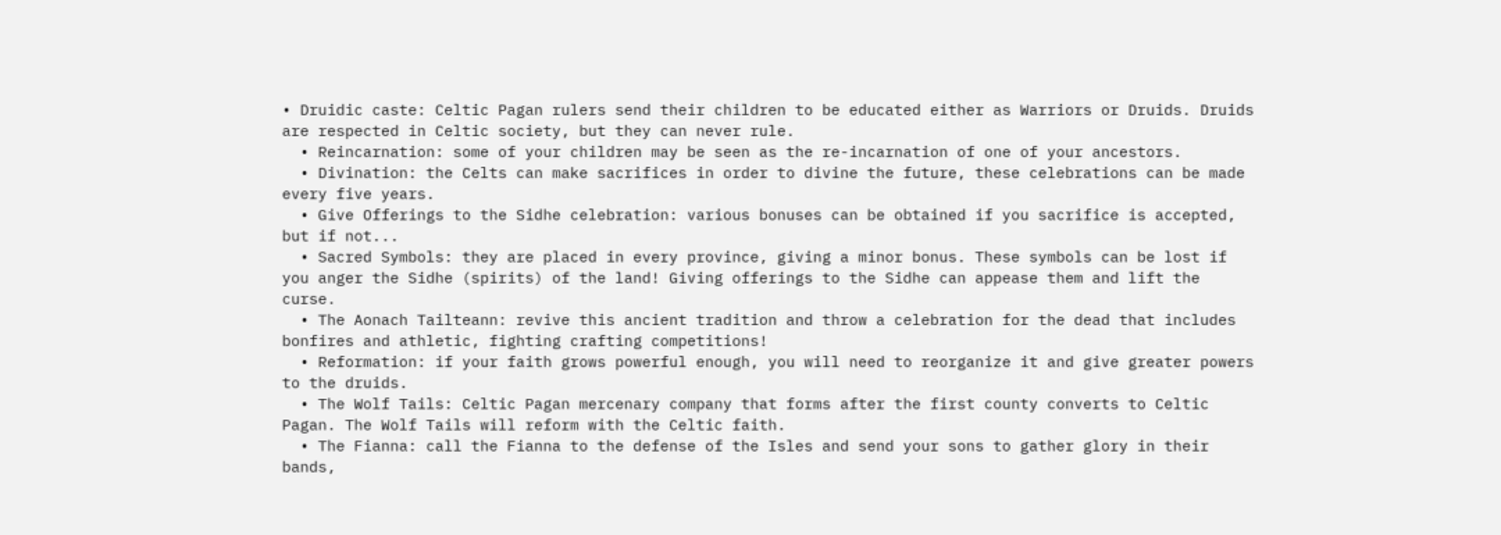• Druidic caste: Celtic Pagan rulers send their children to be educated either as Warriors or Druids. Druids are respected in Celtic society, but they can never rule.
  • Reincarnation: some of your children may be seen as the re-incarnation of one of your ancestors.
  • Divination: the Celts can make sacrifices in order to divine the future, these celebrations can be made every five years.
  • Give Offerings to the Sidhe celebration: various bonuses can be obtained if you sacrifice is accepted, but if not...
  • Sacred Symbols: they are placed in every province, giving a minor bonus. These symbols can be lost if you anger the Sidhe (spirits) of the land! Giving offerings to the Sidhe can appease them and lift the curse.
  • The Aonach Tailteann: revive this ancient tradition and throw a celebration for the dead that includes bonfires and athletic, fighting crafting competitions!
  • Reformation: if your faith grows powerful enough, you will need to reorganize it and give greater powers to the druids.
  • The Wolf Tails: Celtic Pagan mercenary company that forms after the first county converts to Celtic Pagan. The Wolf Tails will reform with the Celtic faith.
  • The Fianna: call the Fianna to the defense of the Isles and send your sons to gather glory in their bands,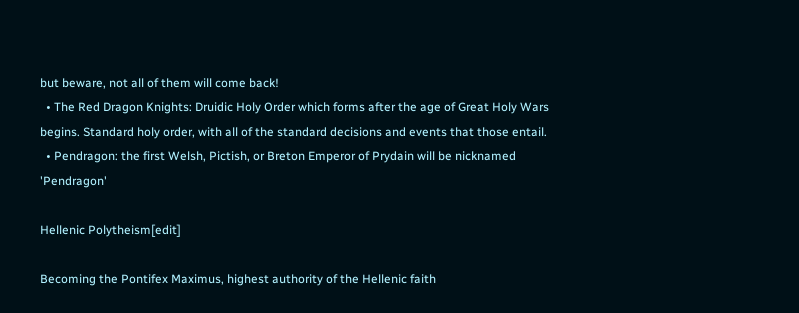but beware, not all of them will come back!
  • The Red Dragon Knights: Druidic Holy Order which forms after the age of Great Holy Wars begins. Standard holy order, with all of the standard decisions and events that those entail.
  • Pendragon: the first Welsh, Pictish, or Breton Emperor of Prydain will be nicknamed 'Pendragon'

Hellenic Polytheism[edit]

Becoming the Pontifex Maximus, highest authority of the Hellenic faith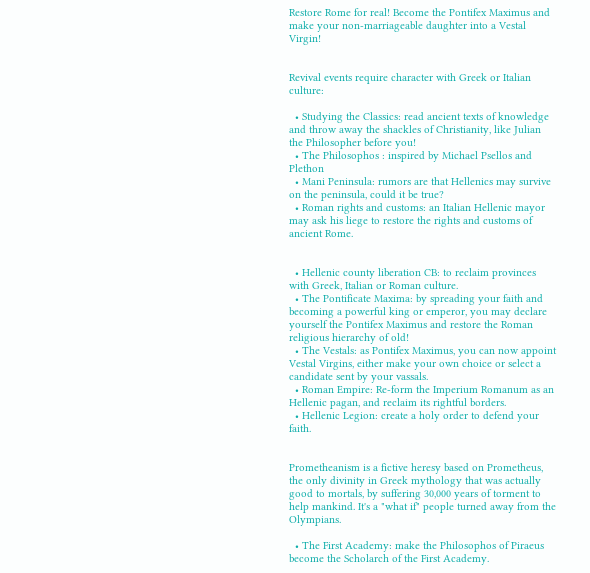Restore Rome for real! Become the Pontifex Maximus and make your non-marriageable daughter into a Vestal Virgin!


Revival events require character with Greek or Italian culture:

  • Studying the Classics: read ancient texts of knowledge and throw away the shackles of Christianity, like Julian the Philosopher before you!
  • The Philosophos : inspired by Michael Psellos and Plethon
  • Mani Peninsula: rumors are that Hellenics may survive on the peninsula, could it be true?
  • Roman rights and customs: an Italian Hellenic mayor may ask his liege to restore the rights and customs of ancient Rome.


  • Hellenic county liberation CB: to reclaim provinces with Greek, Italian or Roman culture.
  • The Pontificate Maxima: by spreading your faith and becoming a powerful king or emperor, you may declare yourself the Pontifex Maximus and restore the Roman religious hierarchy of old!
  • The Vestals: as Pontifex Maximus, you can now appoint Vestal Virgins, either make your own choice or select a candidate sent by your vassals.
  • Roman Empire: Re-form the Imperium Romanum as an Hellenic pagan, and reclaim its rightful borders.
  • Hellenic Legion: create a holy order to defend your faith.


Prometheanism is a fictive heresy based on Prometheus, the only divinity in Greek mythology that was actually good to mortals, by suffering 30,000 years of torment to help mankind. It's a "what if" people turned away from the Olympians.

  • The First Academy: make the Philosophos of Piraeus become the Scholarch of the First Academy.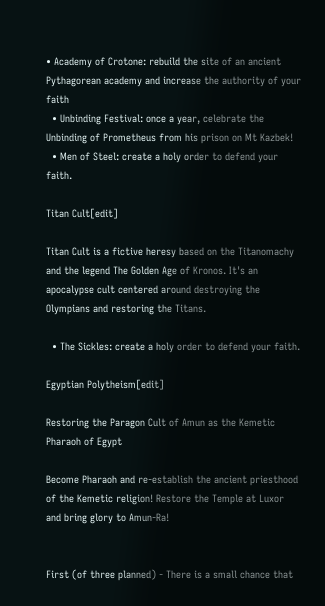• Academy of Crotone: rebuild the site of an ancient Pythagorean academy and increase the authority of your faith
  • Unbinding Festival: once a year, celebrate the Unbinding of Prometheus from his prison on Mt Kazbek!
  • Men of Steel: create a holy order to defend your faith.

Titan Cult[edit]

Titan Cult is a fictive heresy based on the Titanomachy and the legend The Golden Age of Kronos. It's an apocalypse cult centered around destroying the Olympians and restoring the Titans.

  • The Sickles: create a holy order to defend your faith.

Egyptian Polytheism[edit]

Restoring the Paragon Cult of Amun as the Kemetic Pharaoh of Egypt

Become Pharaoh and re-establish the ancient priesthood of the Kemetic religion! Restore the Temple at Luxor and bring glory to Amun-Ra!


First (of three planned) - There is a small chance that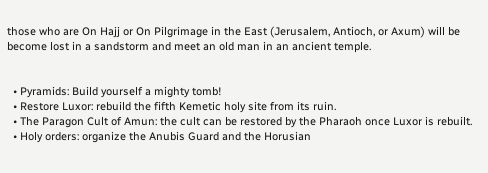those who are On Hajj or On Pilgrimage in the East (Jerusalem, Antioch, or Axum) will be become lost in a sandstorm and meet an old man in an ancient temple.


  • Pyramids: Build yourself a mighty tomb!
  • Restore Luxor: rebuild the fifth Kemetic holy site from its ruin.
  • The Paragon Cult of Amun: the cult can be restored by the Pharaoh once Luxor is rebuilt.
  • Holy orders: organize the Anubis Guard and the Horusian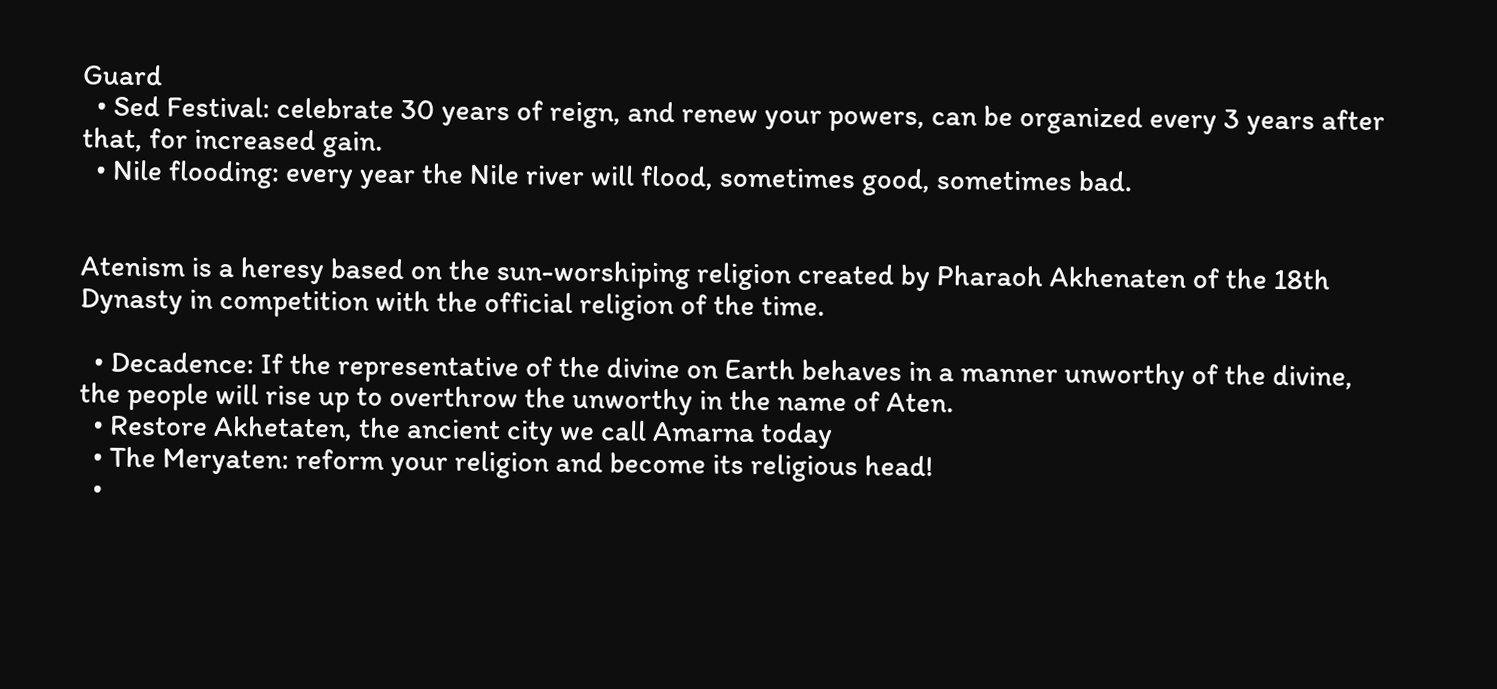Guard
  • Sed Festival: celebrate 30 years of reign, and renew your powers, can be organized every 3 years after that, for increased gain.
  • Nile flooding: every year the Nile river will flood, sometimes good, sometimes bad.


Atenism is a heresy based on the sun-worshiping religion created by Pharaoh Akhenaten of the 18th Dynasty in competition with the official religion of the time.

  • Decadence: If the representative of the divine on Earth behaves in a manner unworthy of the divine, the people will rise up to overthrow the unworthy in the name of Aten.
  • Restore Akhetaten, the ancient city we call Amarna today
  • The Meryaten: reform your religion and become its religious head!
  •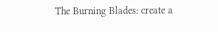The Burning Blades: create a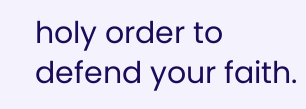holy order to defend your faith.